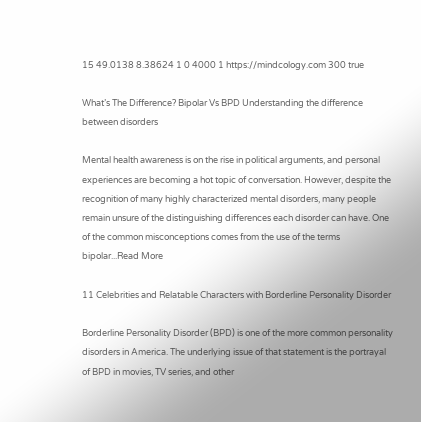15 49.0138 8.38624 1 0 4000 1 https://mindcology.com 300 true

What’s The Difference? Bipolar Vs BPD Understanding the difference between disorders

Mental health awareness is on the rise in political arguments, and personal experiences are becoming a hot topic of conversation. However, despite the recognition of many highly characterized mental disorders, many people remain unsure of the distinguishing differences each disorder can have. One of the common misconceptions comes from the use of the terms bipolar...Read More

11 Celebrities and Relatable Characters with Borderline Personality Disorder

Borderline Personality Disorder (BPD) is one of the more common personality disorders in America. The underlying issue of that statement is the portrayal of BPD in movies, TV series, and other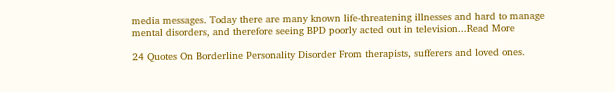media messages. Today there are many known life-threatening illnesses and hard to manage mental disorders, and therefore seeing BPD poorly acted out in television...Read More

24 Quotes On Borderline Personality Disorder From therapists, sufferers and loved ones.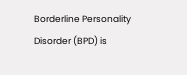Borderline Personality Disorder (BPD) is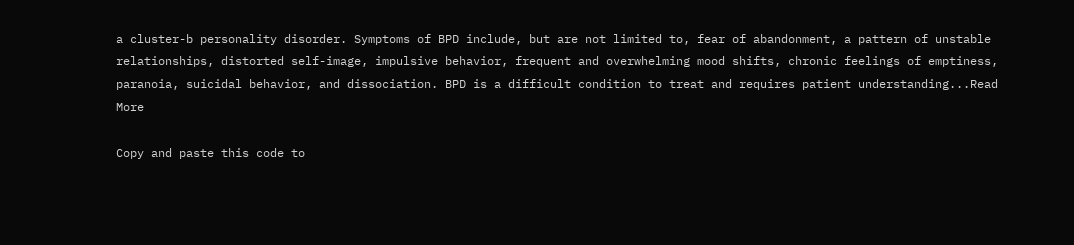a cluster-b personality disorder. Symptoms of BPD include, but are not limited to, fear of abandonment, a pattern of unstable relationships, distorted self-image, impulsive behavior, frequent and overwhelming mood shifts, chronic feelings of emptiness, paranoia, suicidal behavior, and dissociation. BPD is a difficult condition to treat and requires patient understanding...Read More

Copy and paste this code to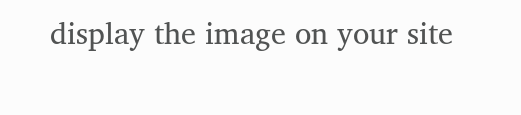display the image on your site